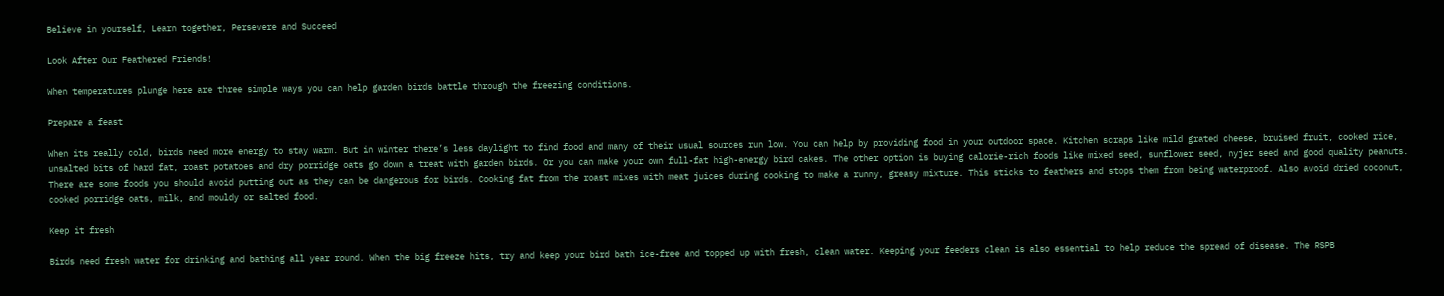Believe in yourself, Learn together, Persevere and Succeed

Look After Our Feathered Friends!

When temperatures plunge here are three simple ways you can help garden birds battle through the freezing conditions.

Prepare a feast

When its really cold, birds need more energy to stay warm. But in winter there’s less daylight to find food and many of their usual sources run low. You can help by providing food in your outdoor space. Kitchen scraps like mild grated cheese, bruised fruit, cooked rice, unsalted bits of hard fat, roast potatoes and dry porridge oats go down a treat with garden birds. Or you can make your own full-fat high-energy bird cakes. The other option is buying calorie-rich foods like mixed seed, sunflower seed, nyjer seed and good quality peanuts. There are some foods you should avoid putting out as they can be dangerous for birds. Cooking fat from the roast mixes with meat juices during cooking to make a runny, greasy mixture. This sticks to feathers and stops them from being waterproof. Also avoid dried coconut, cooked porridge oats, milk, and mouldy or salted food.

Keep it fresh

Birds need fresh water for drinking and bathing all year round. When the big freeze hits, try and keep your bird bath ice-free and topped up with fresh, clean water. Keeping your feeders clean is also essential to help reduce the spread of disease. The RSPB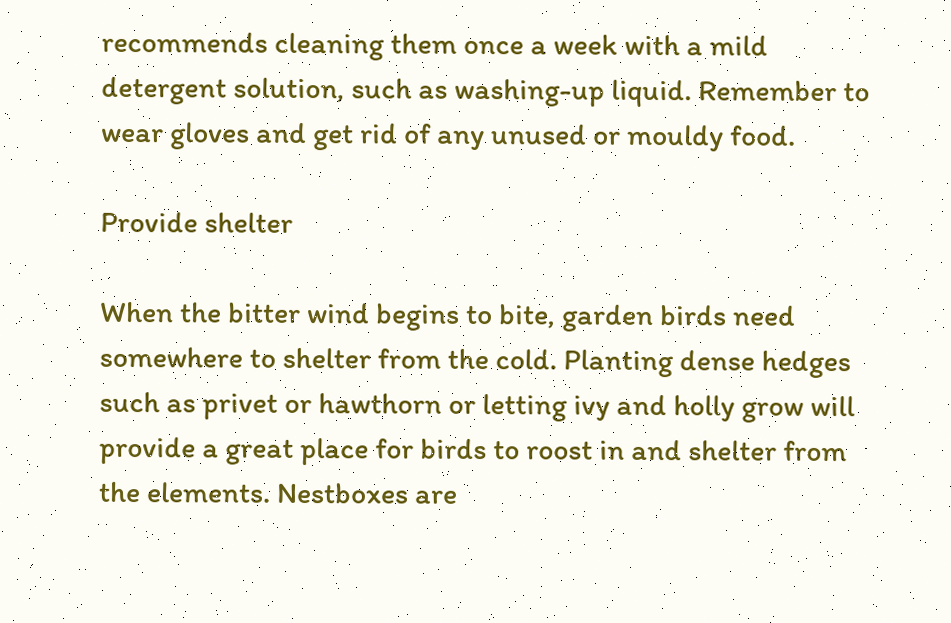recommends cleaning them once a week with a mild detergent solution, such as washing-up liquid. Remember to wear gloves and get rid of any unused or mouldy food.

Provide shelter

When the bitter wind begins to bite, garden birds need somewhere to shelter from the cold. Planting dense hedges such as privet or hawthorn or letting ivy and holly grow will provide a great place for birds to roost in and shelter from the elements. Nestboxes are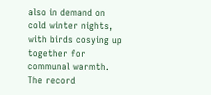also in demand on cold winter nights, with birds cosying up together for communal warmth. The record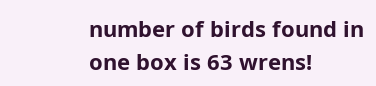number of birds found in one box is 63 wrens!